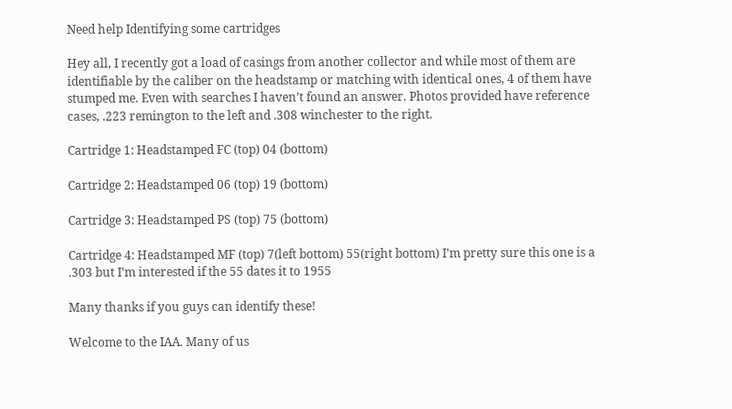Need help Identifying some cartridges

Hey all, I recently got a load of casings from another collector and while most of them are identifiable by the caliber on the headstamp or matching with identical ones, 4 of them have stumped me. Even with searches I haven’t found an answer. Photos provided have reference cases, .223 remington to the left and .308 winchester to the right.

Cartridge 1: Headstamped FC (top) 04 (bottom)

Cartridge 2: Headstamped 06 (top) 19 (bottom)

Cartridge 3: Headstamped PS (top) 75 (bottom)

Cartridge 4: Headstamped MF (top) 7(left bottom) 55(right bottom) I’m pretty sure this one is a .303 but I’m interested if the 55 dates it to 1955

Many thanks if you guys can identify these!

Welcome to the IAA. Many of us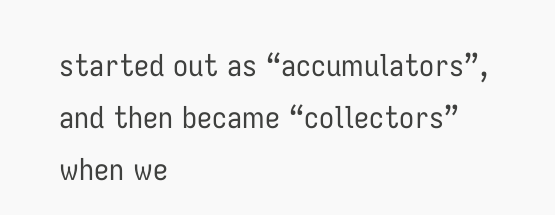started out as “accumulators”, and then became “collectors” when we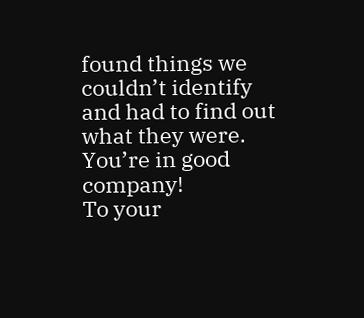found things we couldn’t identify and had to find out what they were. You’re in good company!
To your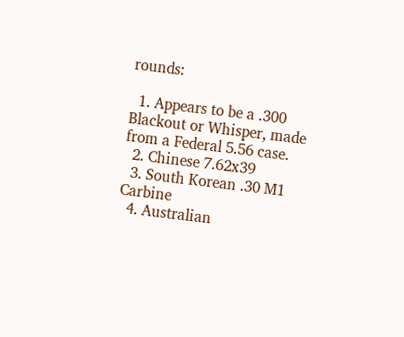rounds:

  1. Appears to be a .300 Blackout or Whisper, made from a Federal 5.56 case.
  2. Chinese 7.62x39
  3. South Korean .30 M1 Carbine
  4. Australian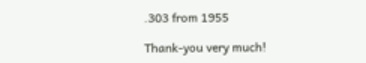.303 from 1955

Thank-you very much!